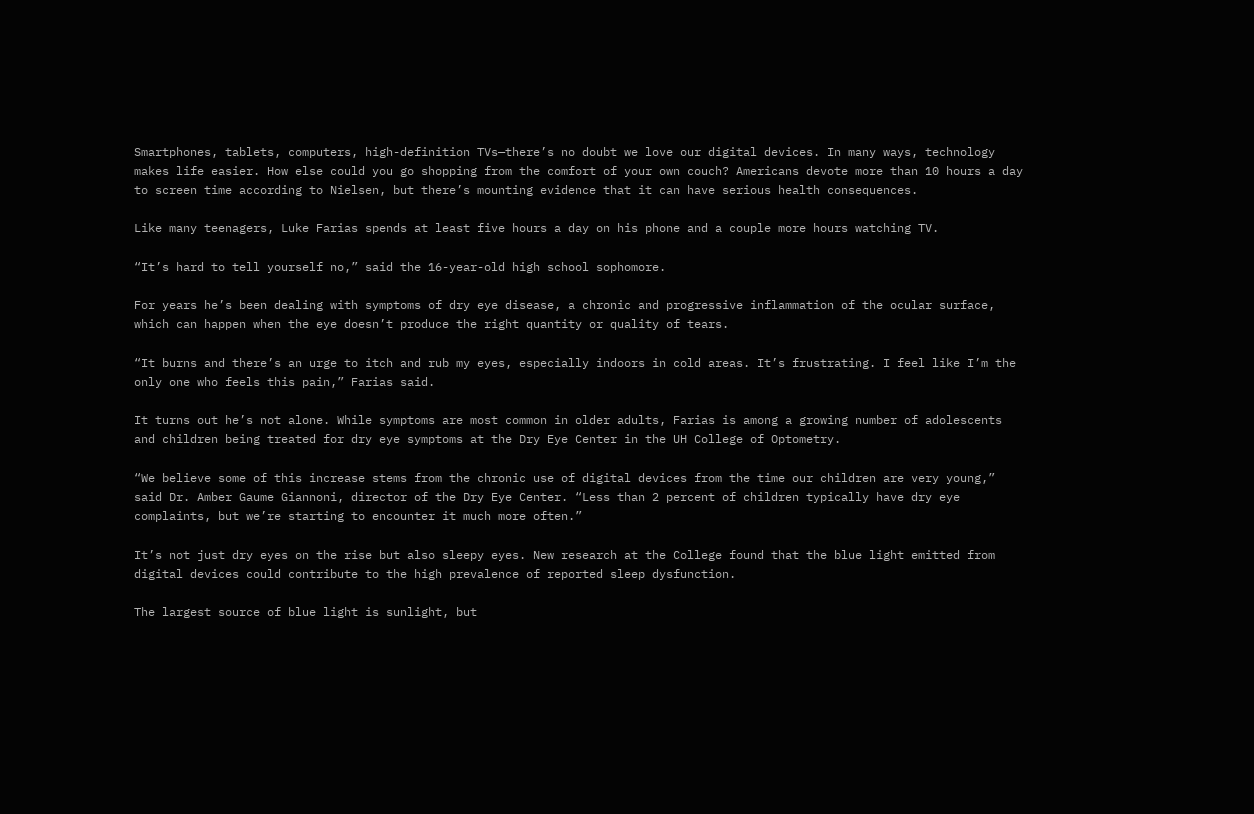Smartphones, tablets, computers, high-definition TVs—there’s no doubt we love our digital devices. In many ways, technology makes life easier. How else could you go shopping from the comfort of your own couch? Americans devote more than 10 hours a day to screen time according to Nielsen, but there’s mounting evidence that it can have serious health consequences.

Like many teenagers, Luke Farias spends at least five hours a day on his phone and a couple more hours watching TV.

“It’s hard to tell yourself no,” said the 16-year-old high school sophomore.

For years he’s been dealing with symptoms of dry eye disease, a chronic and progressive inflammation of the ocular surface, which can happen when the eye doesn’t produce the right quantity or quality of tears.

“It burns and there’s an urge to itch and rub my eyes, especially indoors in cold areas. It’s frustrating. I feel like I’m the only one who feels this pain,” Farias said.

It turns out he’s not alone. While symptoms are most common in older adults, Farias is among a growing number of adolescents and children being treated for dry eye symptoms at the Dry Eye Center in the UH College of Optometry.

“We believe some of this increase stems from the chronic use of digital devices from the time our children are very young,” said Dr. Amber Gaume Giannoni, director of the Dry Eye Center. “Less than 2 percent of children typically have dry eye complaints, but we’re starting to encounter it much more often.”

It’s not just dry eyes on the rise but also sleepy eyes. New research at the College found that the blue light emitted from digital devices could contribute to the high prevalence of reported sleep dysfunction.

The largest source of blue light is sunlight, but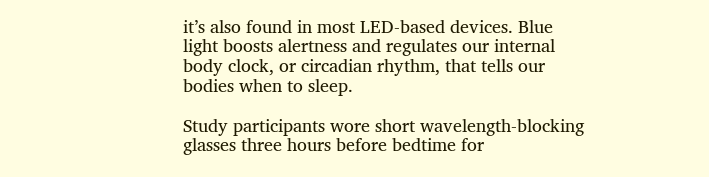it’s also found in most LED-based devices. Blue light boosts alertness and regulates our internal body clock, or circadian rhythm, that tells our bodies when to sleep.

Study participants wore short wavelength-blocking glasses three hours before bedtime for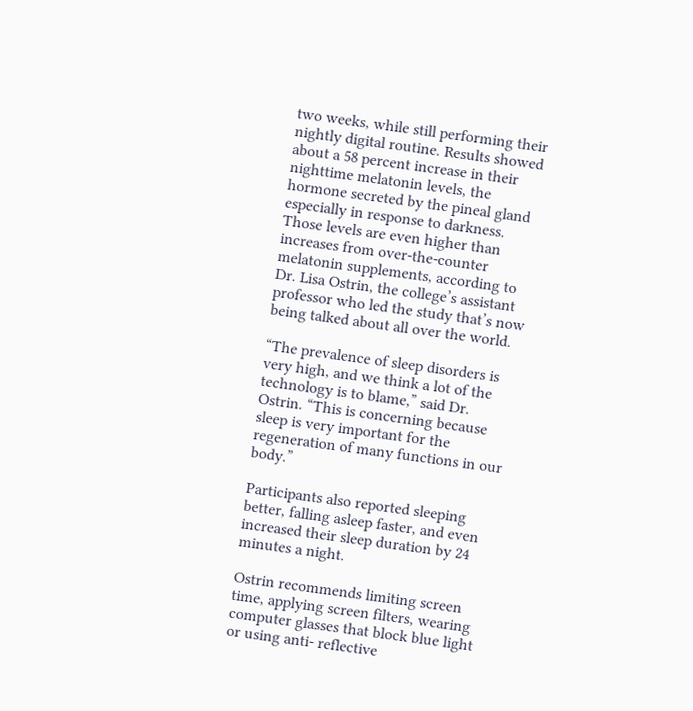two weeks, while still performing their nightly digital routine. Results showed about a 58 percent increase in their nighttime melatonin levels, the hormone secreted by the pineal gland especially in response to darkness. Those levels are even higher than increases from over-the-counter melatonin supplements, according to Dr. Lisa Ostrin, the college’s assistant professor who led the study that’s now being talked about all over the world.

“The prevalence of sleep disorders is very high, and we think a lot of the technology is to blame,” said Dr. Ostrin. “This is concerning because sleep is very important for the regeneration of many functions in our body.”

Participants also reported sleeping better, falling asleep faster, and even increased their sleep duration by 24 minutes a night.

Ostrin recommends limiting screen time, applying screen filters, wearing computer glasses that block blue light or using anti- reflective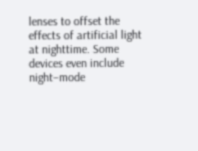lenses to offset the effects of artificial light at nighttime. Some devices even include night–mode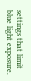settings that limit blue light exposure.